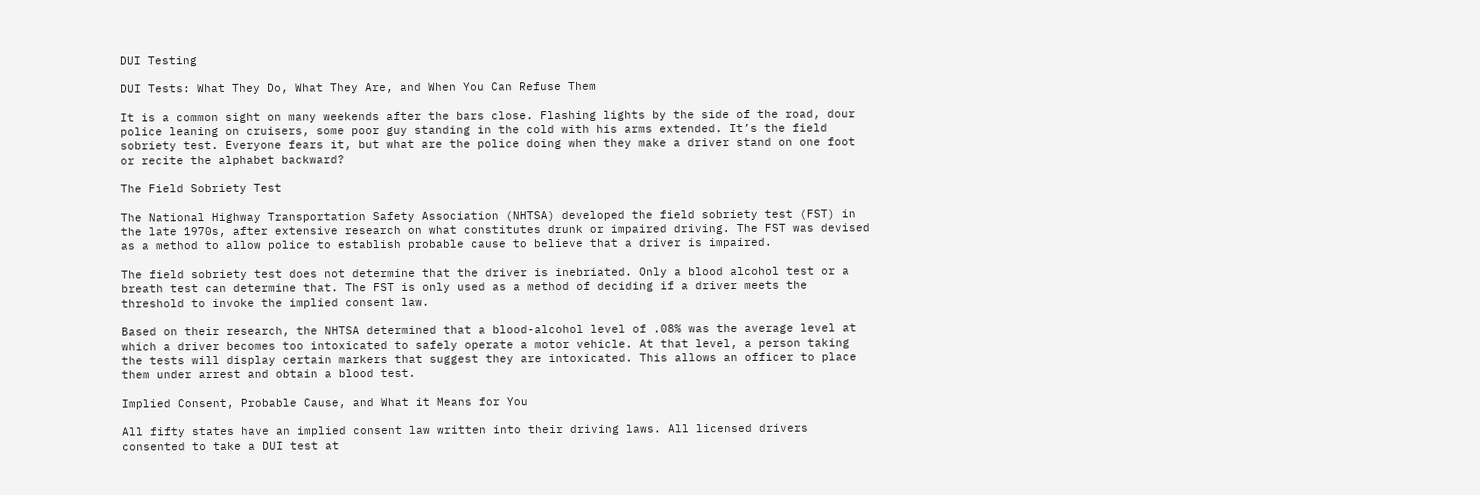DUI Testing

DUI Tests: What They Do, What They Are, and When You Can Refuse Them

It is a common sight on many weekends after the bars close. Flashing lights by the side of the road, dour police leaning on cruisers, some poor guy standing in the cold with his arms extended. It’s the field sobriety test. Everyone fears it, but what are the police doing when they make a driver stand on one foot or recite the alphabet backward?

The Field Sobriety Test

The National Highway Transportation Safety Association (NHTSA) developed the field sobriety test (FST) in the late 1970s, after extensive research on what constitutes drunk or impaired driving. The FST was devised as a method to allow police to establish probable cause to believe that a driver is impaired.

The field sobriety test does not determine that the driver is inebriated. Only a blood alcohol test or a breath test can determine that. The FST is only used as a method of deciding if a driver meets the threshold to invoke the implied consent law.

Based on their research, the NHTSA determined that a blood-alcohol level of .08% was the average level at which a driver becomes too intoxicated to safely operate a motor vehicle. At that level, a person taking the tests will display certain markers that suggest they are intoxicated. This allows an officer to place them under arrest and obtain a blood test.

Implied Consent, Probable Cause, and What it Means for You

All fifty states have an implied consent law written into their driving laws. All licensed drivers consented to take a DUI test at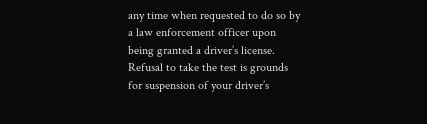any time when requested to do so by a law enforcement officer upon being granted a driver’s license. Refusal to take the test is grounds for suspension of your driver’s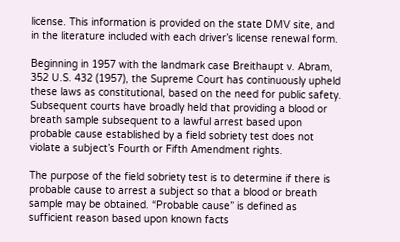license. This information is provided on the state DMV site, and in the literature included with each driver’s license renewal form.

Beginning in 1957 with the landmark case Breithaupt v. Abram, 352 U.S. 432 (1957), the Supreme Court has continuously upheld these laws as constitutional, based on the need for public safety. Subsequent courts have broadly held that providing a blood or breath sample subsequent to a lawful arrest based upon probable cause established by a field sobriety test does not violate a subject’s Fourth or Fifth Amendment rights.

The purpose of the field sobriety test is to determine if there is probable cause to arrest a subject so that a blood or breath sample may be obtained. “Probable cause” is defined as sufficient reason based upon known facts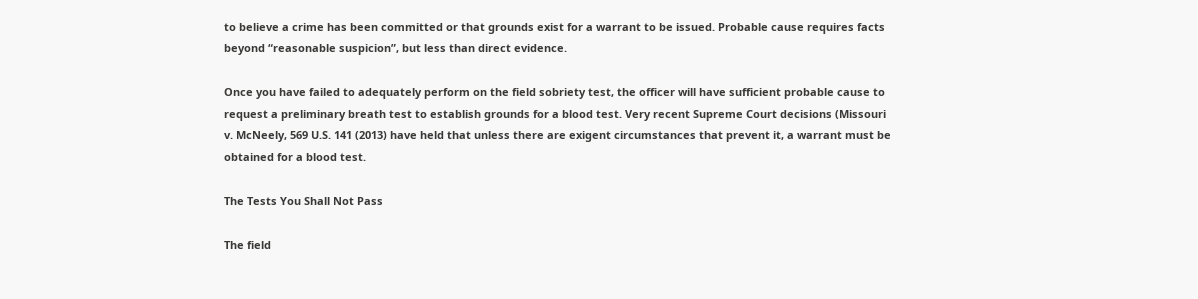to believe a crime has been committed or that grounds exist for a warrant to be issued. Probable cause requires facts beyond “reasonable suspicion”, but less than direct evidence.

Once you have failed to adequately perform on the field sobriety test, the officer will have sufficient probable cause to request a preliminary breath test to establish grounds for a blood test. Very recent Supreme Court decisions (Missouri v. McNeely, 569 U.S. 141 (2013) have held that unless there are exigent circumstances that prevent it, a warrant must be obtained for a blood test.

The Tests You Shall Not Pass

The field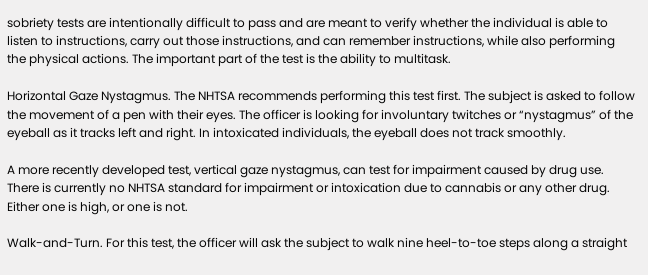sobriety tests are intentionally difficult to pass and are meant to verify whether the individual is able to listen to instructions, carry out those instructions, and can remember instructions, while also performing the physical actions. The important part of the test is the ability to multitask.

Horizontal Gaze Nystagmus. The NHTSA recommends performing this test first. The subject is asked to follow the movement of a pen with their eyes. The officer is looking for involuntary twitches or “nystagmus” of the eyeball as it tracks left and right. In intoxicated individuals, the eyeball does not track smoothly.

A more recently developed test, vertical gaze nystagmus, can test for impairment caused by drug use. There is currently no NHTSA standard for impairment or intoxication due to cannabis or any other drug. Either one is high, or one is not.

Walk-and-Turn. For this test, the officer will ask the subject to walk nine heel-to-toe steps along a straight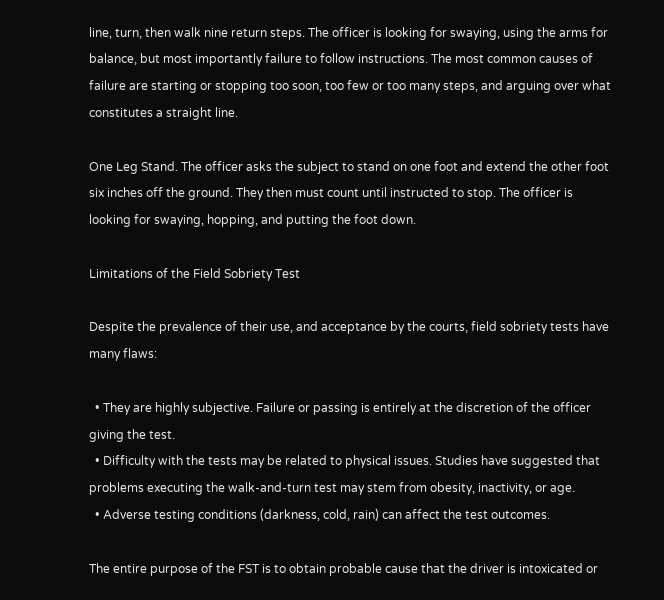line, turn, then walk nine return steps. The officer is looking for swaying, using the arms for balance, but most importantly failure to follow instructions. The most common causes of failure are starting or stopping too soon, too few or too many steps, and arguing over what constitutes a straight line.

One Leg Stand. The officer asks the subject to stand on one foot and extend the other foot six inches off the ground. They then must count until instructed to stop. The officer is looking for swaying, hopping, and putting the foot down.

Limitations of the Field Sobriety Test

Despite the prevalence of their use, and acceptance by the courts, field sobriety tests have many flaws:

  • They are highly subjective. Failure or passing is entirely at the discretion of the officer giving the test.
  • Difficulty with the tests may be related to physical issues. Studies have suggested that problems executing the walk-and-turn test may stem from obesity, inactivity, or age.
  • Adverse testing conditions (darkness, cold, rain) can affect the test outcomes.

The entire purpose of the FST is to obtain probable cause that the driver is intoxicated or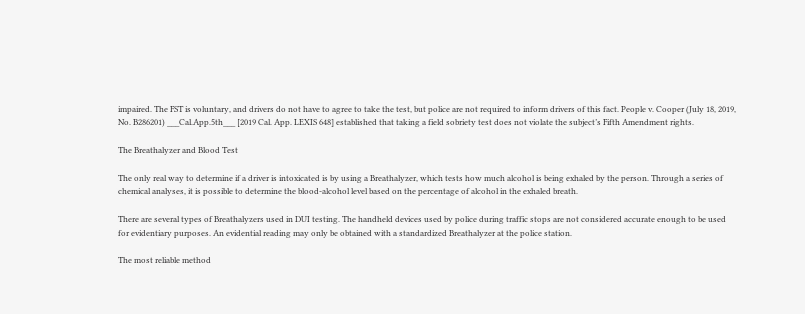impaired. The FST is voluntary, and drivers do not have to agree to take the test, but police are not required to inform drivers of this fact. People v. Cooper (July 18, 2019, No. B286201) ___Cal.App.5th___ [2019 Cal. App. LEXIS 648] established that taking a field sobriety test does not violate the subject’s Fifth Amendment rights.

The Breathalyzer and Blood Test

The only real way to determine if a driver is intoxicated is by using a Breathalyzer, which tests how much alcohol is being exhaled by the person. Through a series of chemical analyses, it is possible to determine the blood-alcohol level based on the percentage of alcohol in the exhaled breath.

There are several types of Breathalyzers used in DUI testing. The handheld devices used by police during traffic stops are not considered accurate enough to be used for evidentiary purposes. An evidential reading may only be obtained with a standardized Breathalyzer at the police station.

The most reliable method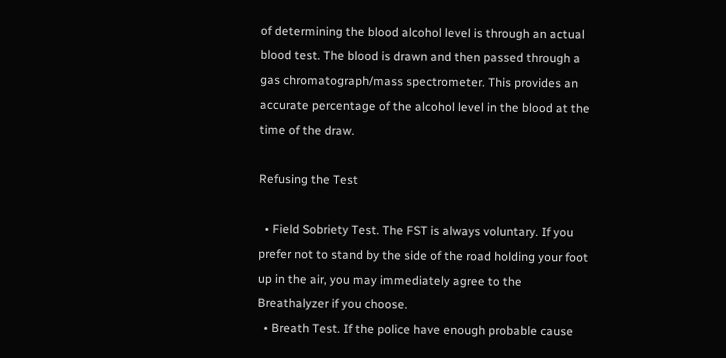of determining the blood alcohol level is through an actual blood test. The blood is drawn and then passed through a gas chromatograph/mass spectrometer. This provides an accurate percentage of the alcohol level in the blood at the time of the draw.

Refusing the Test

  • Field Sobriety Test. The FST is always voluntary. If you prefer not to stand by the side of the road holding your foot up in the air, you may immediately agree to the Breathalyzer if you choose.
  • Breath Test. If the police have enough probable cause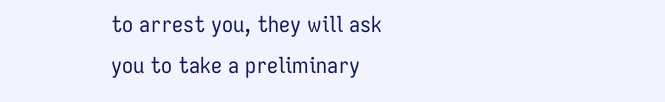to arrest you, they will ask you to take a preliminary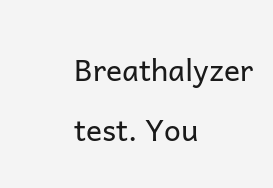Breathalyzer test. You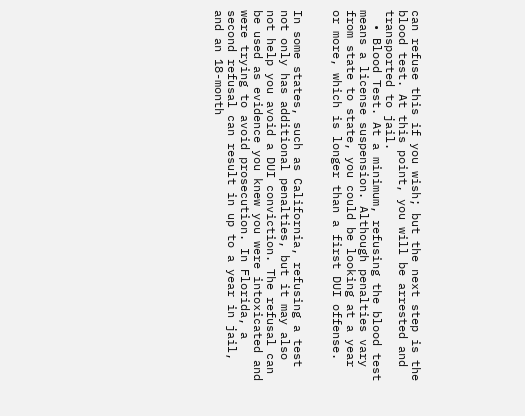can refuse this if you wish; but the next step is the blood test. At this point, you will be arrested and transported to jail.
  • Blood Test. At a minimum, refusing the blood test means a license suspension. Although penalties vary from state to state, you could be looking at a year or more, which is longer than a first DUI offense.


In some states, such as California, refusing a test not only has additional penalties, but it may also not help you avoid a DUI conviction. The refusal can be used as evidence you knew you were intoxicated and were trying to avoid prosecution. In Florida, a second refusal can result in up to a year in jail, and an 18-month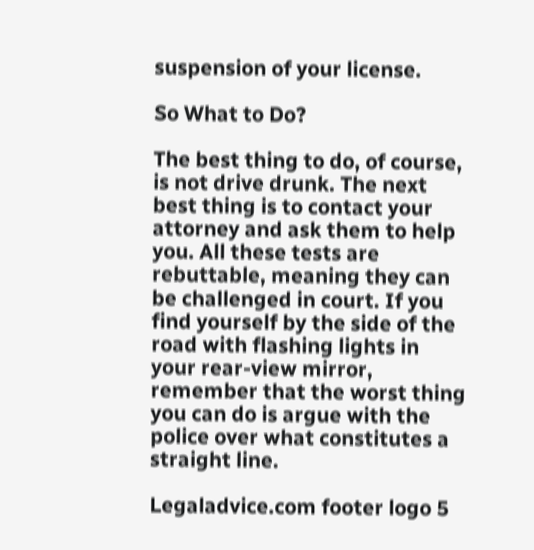suspension of your license.

So What to Do?

The best thing to do, of course, is not drive drunk. The next best thing is to contact your attorney and ask them to help you. All these tests are rebuttable, meaning they can be challenged in court. If you find yourself by the side of the road with flashing lights in your rear-view mirror, remember that the worst thing you can do is argue with the police over what constitutes a straight line.

Legaladvice.com footer logo 5